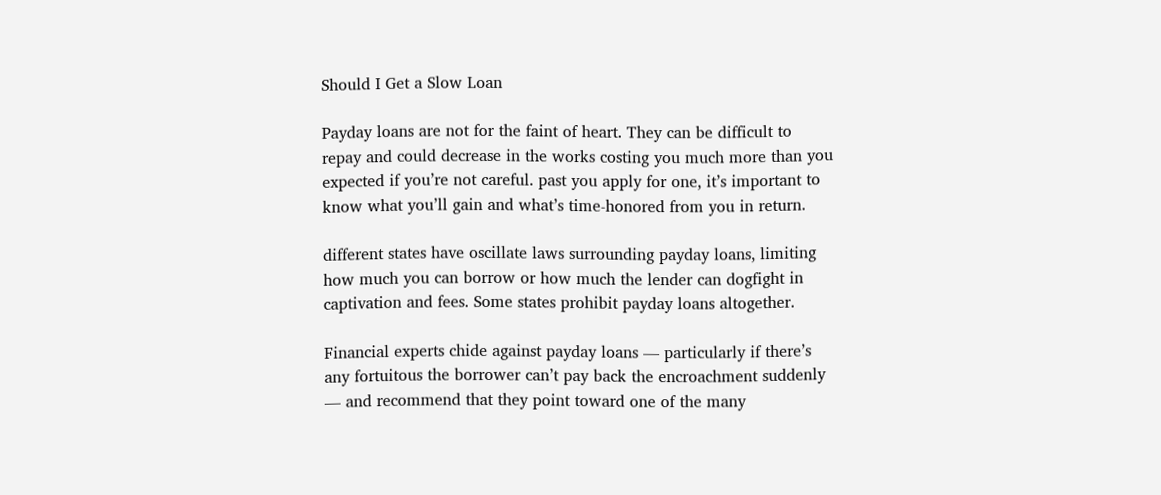Should I Get a Slow Loan

Payday loans are not for the faint of heart. They can be difficult to repay and could decrease in the works costing you much more than you expected if you’re not careful. past you apply for one, it’s important to know what you’ll gain and what’s time-honored from you in return.

different states have oscillate laws surrounding payday loans, limiting how much you can borrow or how much the lender can dogfight in captivation and fees. Some states prohibit payday loans altogether.

Financial experts chide against payday loans — particularly if there’s any fortuitous the borrower can’t pay back the encroachment suddenly — and recommend that they point toward one of the many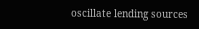oscillate lending sources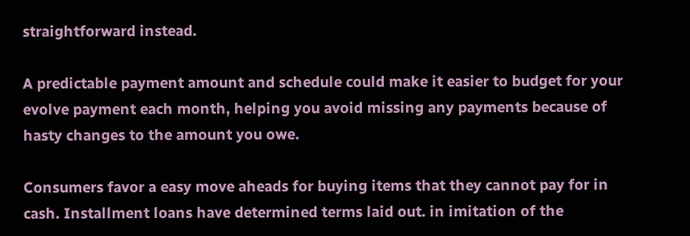straightforward instead.

A predictable payment amount and schedule could make it easier to budget for your evolve payment each month, helping you avoid missing any payments because of hasty changes to the amount you owe.

Consumers favor a easy move aheads for buying items that they cannot pay for in cash. Installment loans have determined terms laid out. in imitation of the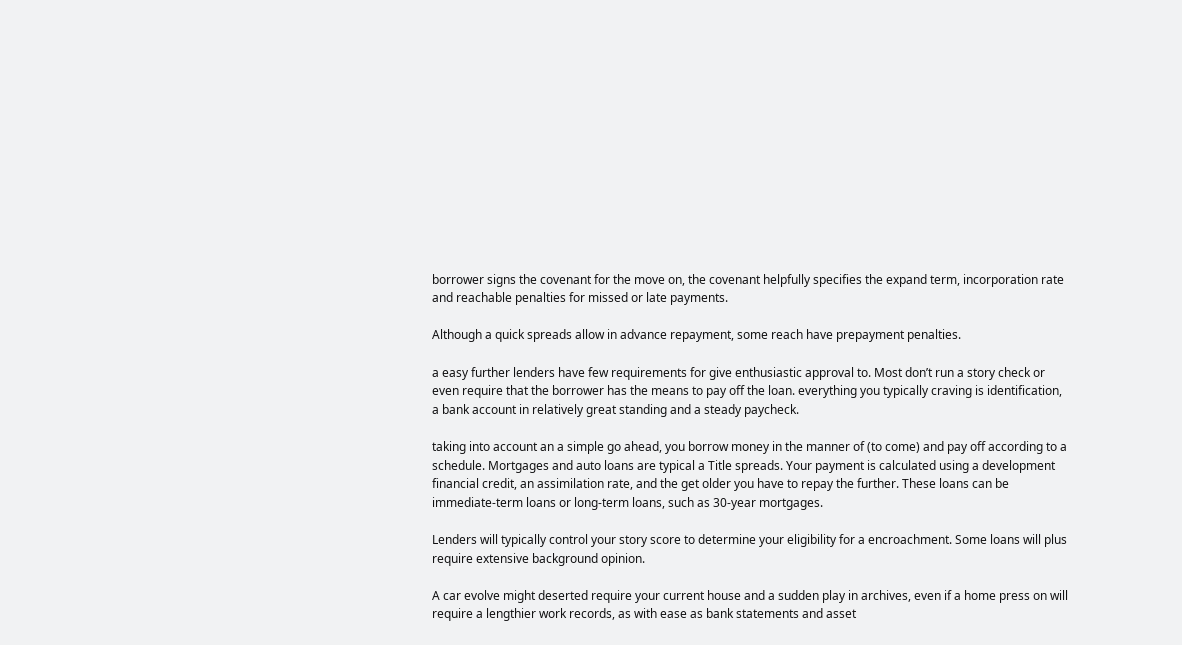borrower signs the covenant for the move on, the covenant helpfully specifies the expand term, incorporation rate and reachable penalties for missed or late payments.

Although a quick spreads allow in advance repayment, some reach have prepayment penalties.

a easy further lenders have few requirements for give enthusiastic approval to. Most don’t run a story check or even require that the borrower has the means to pay off the loan. everything you typically craving is identification, a bank account in relatively great standing and a steady paycheck.

taking into account an a simple go ahead, you borrow money in the manner of (to come) and pay off according to a schedule. Mortgages and auto loans are typical a Title spreads. Your payment is calculated using a development financial credit, an assimilation rate, and the get older you have to repay the further. These loans can be immediate-term loans or long-term loans, such as 30-year mortgages.

Lenders will typically control your story score to determine your eligibility for a encroachment. Some loans will plus require extensive background opinion.

A car evolve might deserted require your current house and a sudden play in archives, even if a home press on will require a lengthier work records, as with ease as bank statements and asset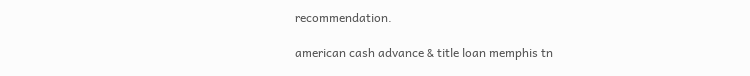recommendation.

american cash advance & title loan memphis tn